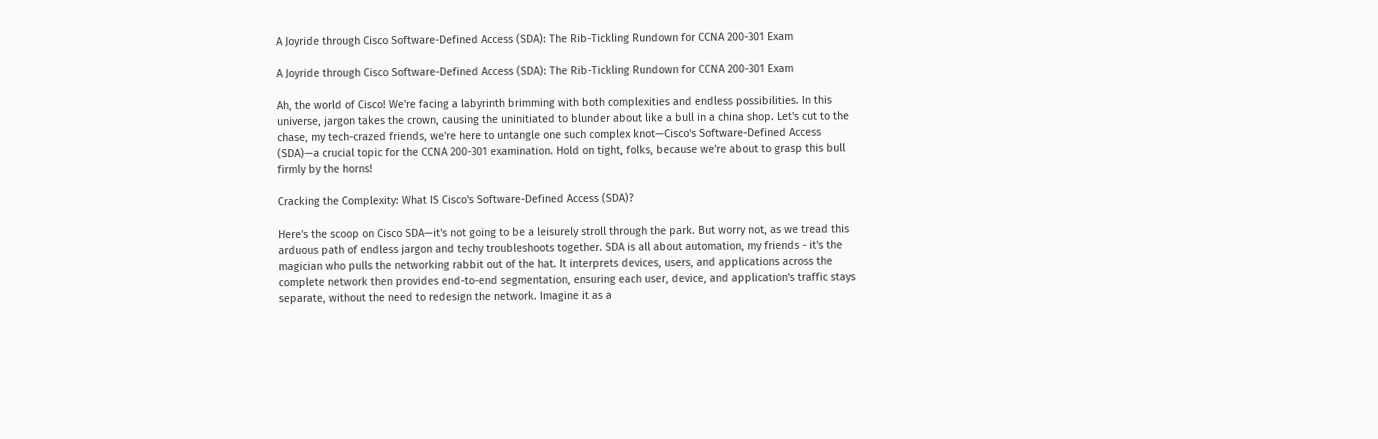A Joyride through Cisco Software-Defined Access (SDA): The Rib-Tickling Rundown for CCNA 200-301 Exam

A Joyride through Cisco Software-Defined Access (SDA): The Rib-Tickling Rundown for CCNA 200-301 Exam

Ah, the world of Cisco! We're facing a labyrinth brimming with both complexities and endless possibilities. In this universe, jargon takes the crown, causing the uninitiated to blunder about like a bull in a china shop. Let's cut to the chase, my tech-crazed friends, we're here to untangle one such complex knot—Cisco's Software-Defined Access (SDA)—a crucial topic for the CCNA 200-301 examination. Hold on tight, folks, because we're about to grasp this bull firmly by the horns!

Cracking the Complexity: What IS Cisco's Software-Defined Access (SDA)?

Here's the scoop on Cisco SDA—it's not going to be a leisurely stroll through the park. But worry not, as we tread this arduous path of endless jargon and techy troubleshoots together. SDA is all about automation, my friends - it's the magician who pulls the networking rabbit out of the hat. It interprets devices, users, and applications across the complete network then provides end-to-end segmentation, ensuring each user, device, and application's traffic stays separate, without the need to redesign the network. Imagine it as a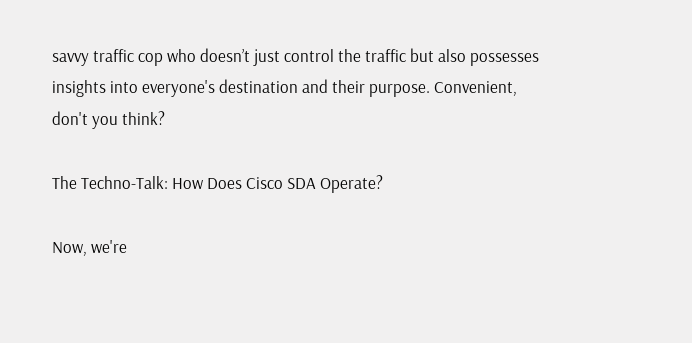savvy traffic cop who doesn’t just control the traffic but also possesses insights into everyone's destination and their purpose. Convenient, don't you think?

The Techno-Talk: How Does Cisco SDA Operate?

Now, we're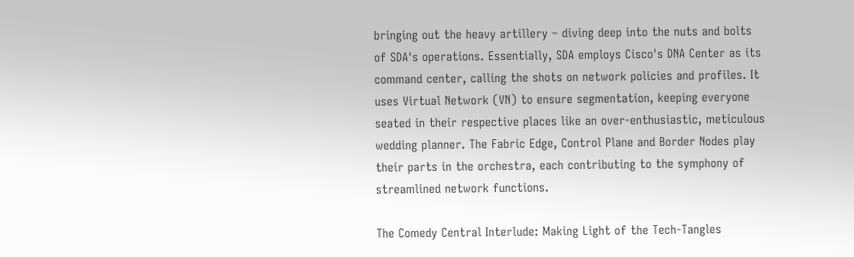bringing out the heavy artillery – diving deep into the nuts and bolts of SDA's operations. Essentially, SDA employs Cisco's DNA Center as its command center, calling the shots on network policies and profiles. It uses Virtual Network (VN) to ensure segmentation, keeping everyone seated in their respective places like an over-enthusiastic, meticulous wedding planner. The Fabric Edge, Control Plane and Border Nodes play their parts in the orchestra, each contributing to the symphony of streamlined network functions.

The Comedy Central Interlude: Making Light of the Tech-Tangles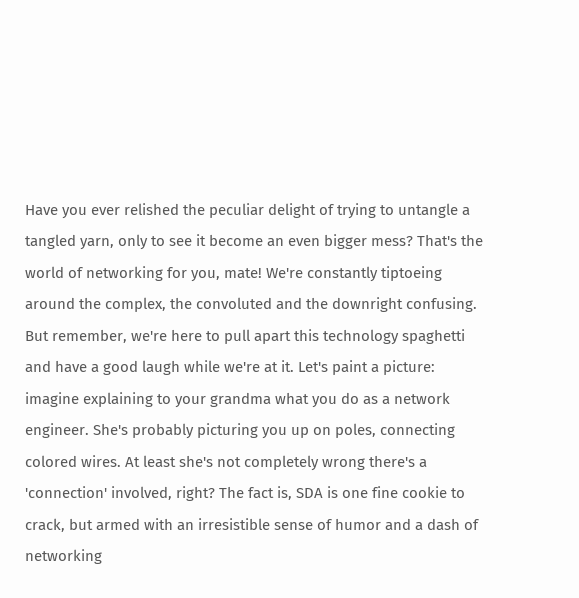Have you ever relished the peculiar delight of trying to untangle a tangled yarn, only to see it become an even bigger mess? That's the world of networking for you, mate! We're constantly tiptoeing around the complex, the convoluted and the downright confusing. But remember, we're here to pull apart this technology spaghetti and have a good laugh while we're at it. Let's paint a picture: imagine explaining to your grandma what you do as a network engineer. She's probably picturing you up on poles, connecting colored wires. At least she's not completely wrong there's a 'connection' involved, right? The fact is, SDA is one fine cookie to crack, but armed with an irresistible sense of humor and a dash of networking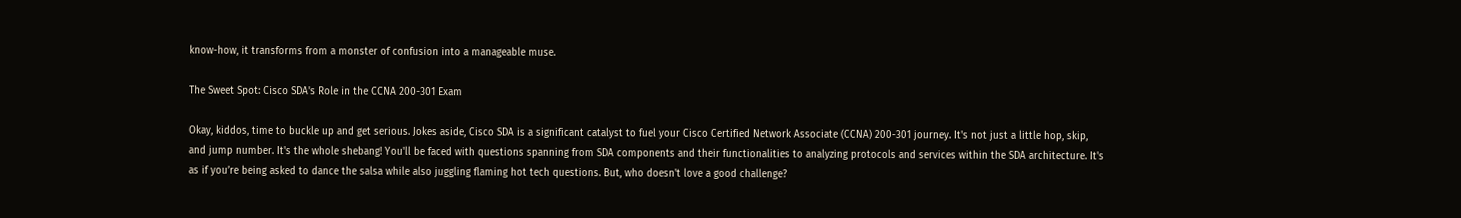know-how, it transforms from a monster of confusion into a manageable muse.

The Sweet Spot: Cisco SDA's Role in the CCNA 200-301 Exam

Okay, kiddos, time to buckle up and get serious. Jokes aside, Cisco SDA is a significant catalyst to fuel your Cisco Certified Network Associate (CCNA) 200-301 journey. It's not just a little hop, skip, and jump number. It's the whole shebang! You'll be faced with questions spanning from SDA components and their functionalities to analyzing protocols and services within the SDA architecture. It's as if you’re being asked to dance the salsa while also juggling flaming hot tech questions. But, who doesn't love a good challenge?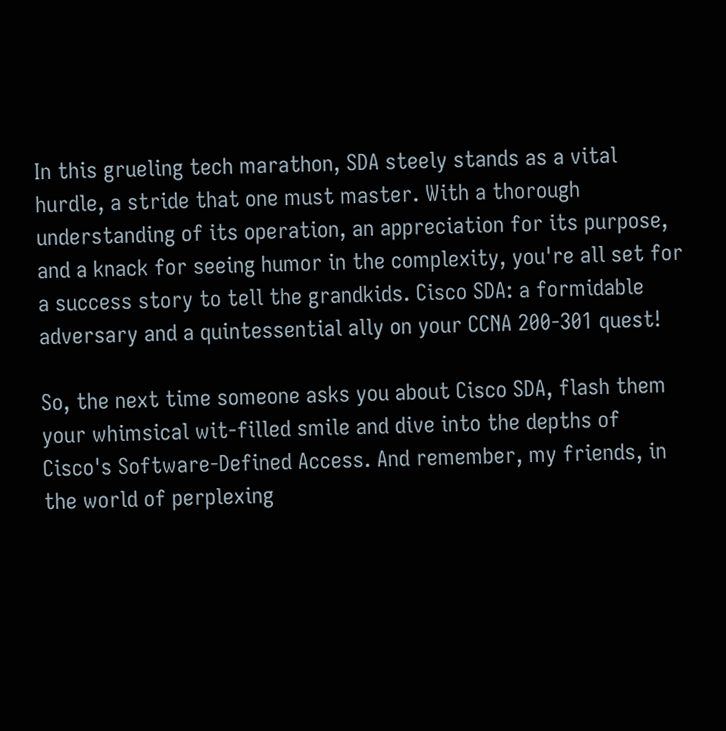In this grueling tech marathon, SDA steely stands as a vital hurdle, a stride that one must master. With a thorough understanding of its operation, an appreciation for its purpose, and a knack for seeing humor in the complexity, you're all set for a success story to tell the grandkids. Cisco SDA: a formidable adversary and a quintessential ally on your CCNA 200-301 quest!

So, the next time someone asks you about Cisco SDA, flash them your whimsical wit-filled smile and dive into the depths of Cisco's Software-Defined Access. And remember, my friends, in the world of perplexing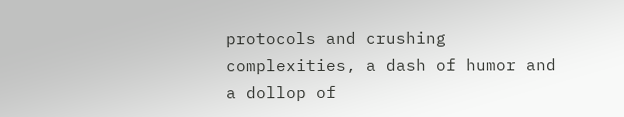protocols and crushing complexities, a dash of humor and a dollop of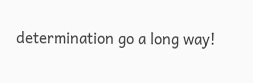determination go a long way!